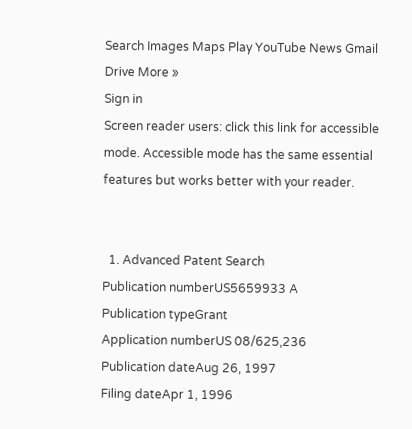Search Images Maps Play YouTube News Gmail Drive More »
Sign in
Screen reader users: click this link for accessible mode. Accessible mode has the same essential features but works better with your reader.


  1. Advanced Patent Search
Publication numberUS5659933 A
Publication typeGrant
Application numberUS 08/625,236
Publication dateAug 26, 1997
Filing dateApr 1, 1996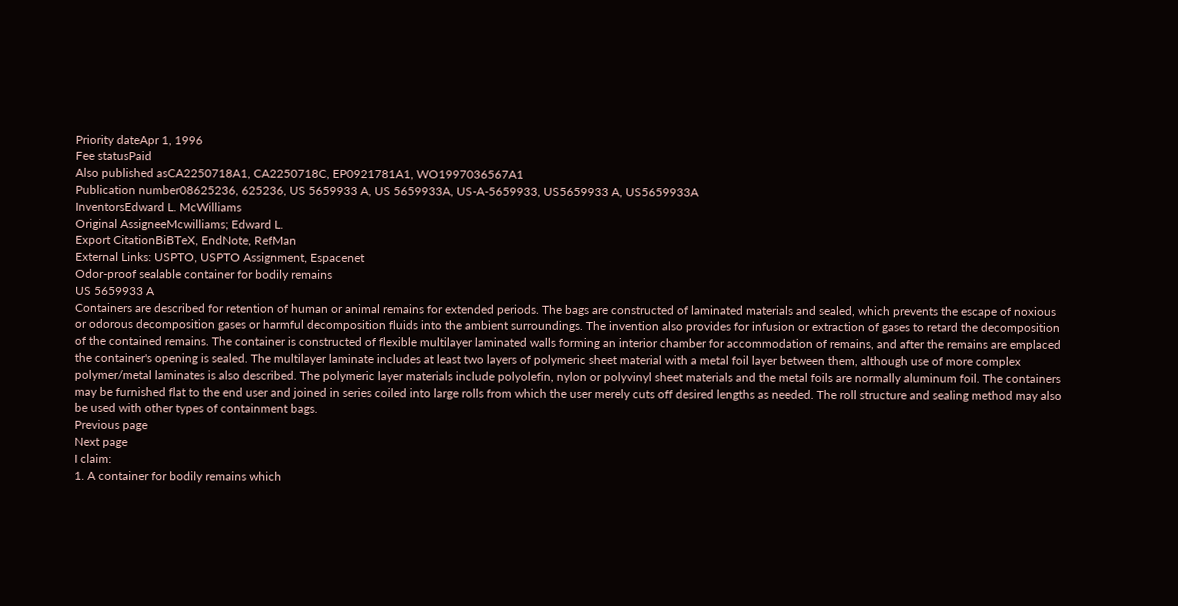Priority dateApr 1, 1996
Fee statusPaid
Also published asCA2250718A1, CA2250718C, EP0921781A1, WO1997036567A1
Publication number08625236, 625236, US 5659933 A, US 5659933A, US-A-5659933, US5659933 A, US5659933A
InventorsEdward L. McWilliams
Original AssigneeMcwilliams; Edward L.
Export CitationBiBTeX, EndNote, RefMan
External Links: USPTO, USPTO Assignment, Espacenet
Odor-proof sealable container for bodily remains
US 5659933 A
Containers are described for retention of human or animal remains for extended periods. The bags are constructed of laminated materials and sealed, which prevents the escape of noxious or odorous decomposition gases or harmful decomposition fluids into the ambient surroundings. The invention also provides for infusion or extraction of gases to retard the decomposition of the contained remains. The container is constructed of flexible multilayer laminated walls forming an interior chamber for accommodation of remains, and after the remains are emplaced the container's opening is sealed. The multilayer laminate includes at least two layers of polymeric sheet material with a metal foil layer between them, although use of more complex polymer/metal laminates is also described. The polymeric layer materials include polyolefin, nylon or polyvinyl sheet materials and the metal foils are normally aluminum foil. The containers may be furnished flat to the end user and joined in series coiled into large rolls from which the user merely cuts off desired lengths as needed. The roll structure and sealing method may also be used with other types of containment bags.
Previous page
Next page
I claim:
1. A container for bodily remains which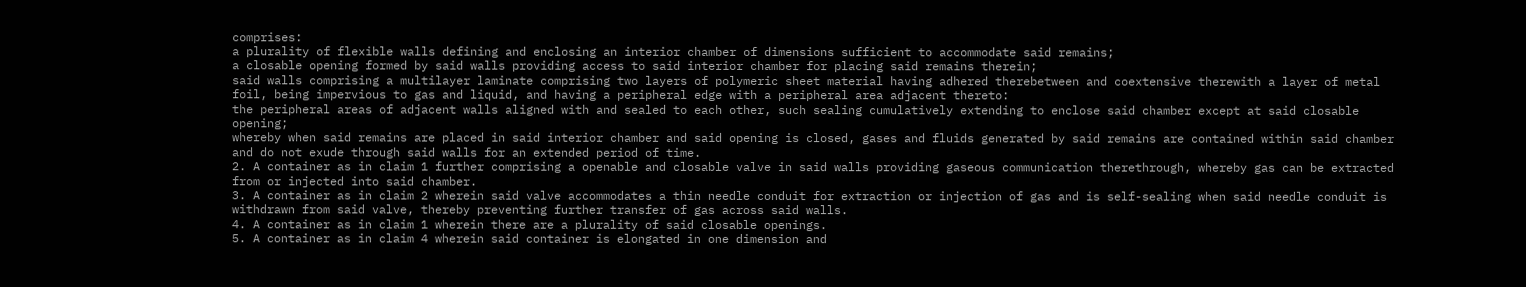comprises:
a plurality of flexible walls defining and enclosing an interior chamber of dimensions sufficient to accommodate said remains;
a closable opening formed by said walls providing access to said interior chamber for placing said remains therein;
said walls comprising a multilayer laminate comprising two layers of polymeric sheet material having adhered therebetween and coextensive therewith a layer of metal foil, being impervious to gas and liquid, and having a peripheral edge with a peripheral area adjacent thereto:
the peripheral areas of adjacent walls aligned with and sealed to each other, such sealing cumulatively extending to enclose said chamber except at said closable opening;
whereby when said remains are placed in said interior chamber and said opening is closed, gases and fluids generated by said remains are contained within said chamber and do not exude through said walls for an extended period of time.
2. A container as in claim 1 further comprising a openable and closable valve in said walls providing gaseous communication therethrough, whereby gas can be extracted from or injected into said chamber.
3. A container as in claim 2 wherein said valve accommodates a thin needle conduit for extraction or injection of gas and is self-sealing when said needle conduit is withdrawn from said valve, thereby preventing further transfer of gas across said walls.
4. A container as in claim 1 wherein there are a plurality of said closable openings.
5. A container as in claim 4 wherein said container is elongated in one dimension and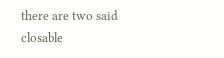there are two said closable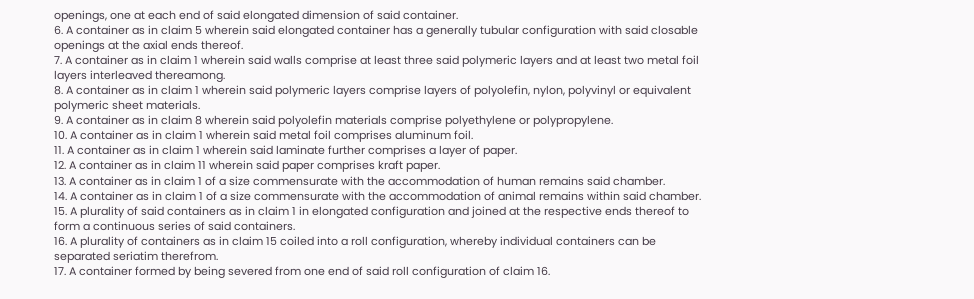openings, one at each end of said elongated dimension of said container.
6. A container as in claim 5 wherein said elongated container has a generally tubular configuration with said closable openings at the axial ends thereof.
7. A container as in claim 1 wherein said walls comprise at least three said polymeric layers and at least two metal foil layers interleaved thereamong.
8. A container as in claim 1 wherein said polymeric layers comprise layers of polyolefin, nylon, polyvinyl or equivalent polymeric sheet materials.
9. A container as in claim 8 wherein said polyolefin materials comprise polyethylene or polypropylene.
10. A container as in claim 1 wherein said metal foil comprises aluminum foil.
11. A container as in claim 1 wherein said laminate further comprises a layer of paper.
12. A container as in claim 11 wherein said paper comprises kraft paper.
13. A container as in claim 1 of a size commensurate with the accommodation of human remains said chamber.
14. A container as in claim 1 of a size commensurate with the accommodation of animal remains within said chamber.
15. A plurality of said containers as in claim 1 in elongated configuration and joined at the respective ends thereof to form a continuous series of said containers.
16. A plurality of containers as in claim 15 coiled into a roll configuration, whereby individual containers can be separated seriatim therefrom.
17. A container formed by being severed from one end of said roll configuration of claim 16.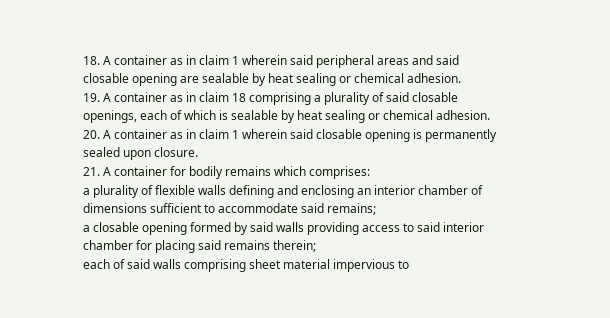18. A container as in claim 1 wherein said peripheral areas and said closable opening are sealable by heat sealing or chemical adhesion.
19. A container as in claim 18 comprising a plurality of said closable openings, each of which is sealable by heat sealing or chemical adhesion.
20. A container as in claim 1 wherein said closable opening is permanently sealed upon closure.
21. A container for bodily remains which comprises:
a plurality of flexible walls defining and enclosing an interior chamber of dimensions sufficient to accommodate said remains;
a closable opening formed by said walls providing access to said interior chamber for placing said remains therein;
each of said walls comprising sheet material impervious to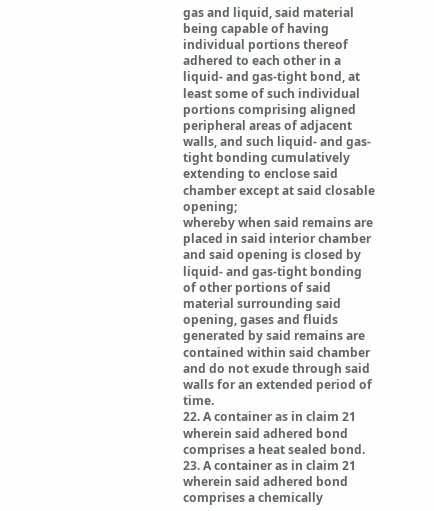gas and liquid, said material being capable of having individual portions thereof adhered to each other in a liquid- and gas-tight bond, at least some of such individual portions comprising aligned peripheral areas of adjacent walls, and such liquid- and gas-tight bonding cumulatively extending to enclose said chamber except at said closable opening;
whereby when said remains are placed in said interior chamber and said opening is closed by liquid- and gas-tight bonding of other portions of said material surrounding said opening, gases and fluids generated by said remains are contained within said chamber and do not exude through said walls for an extended period of time.
22. A container as in claim 21 wherein said adhered bond comprises a heat sealed bond.
23. A container as in claim 21 wherein said adhered bond comprises a chemically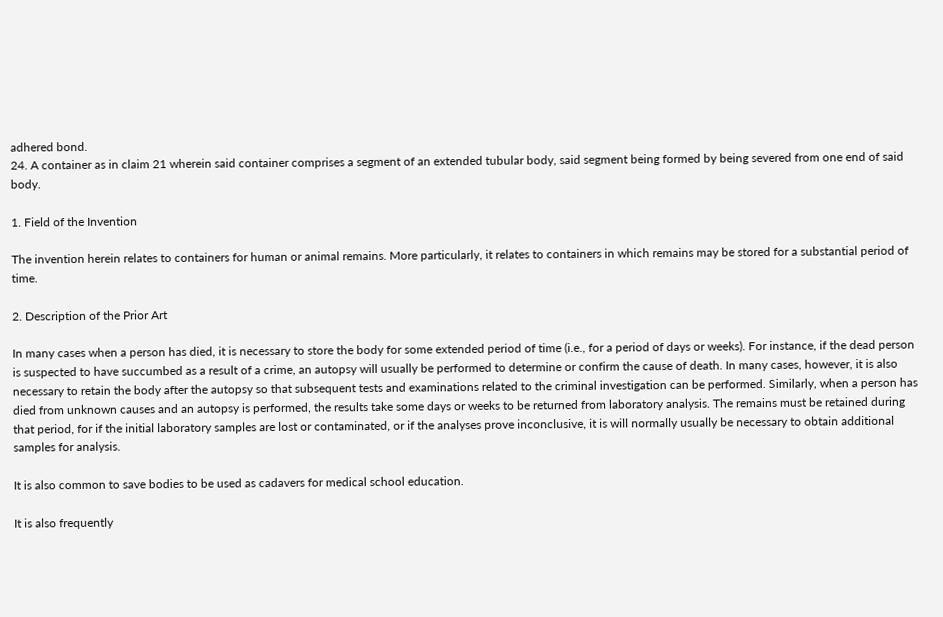adhered bond.
24. A container as in claim 21 wherein said container comprises a segment of an extended tubular body, said segment being formed by being severed from one end of said body.

1. Field of the Invention

The invention herein relates to containers for human or animal remains. More particularly, it relates to containers in which remains may be stored for a substantial period of time.

2. Description of the Prior Art

In many cases when a person has died, it is necessary to store the body for some extended period of time (i.e., for a period of days or weeks). For instance, if the dead person is suspected to have succumbed as a result of a crime, an autopsy will usually be performed to determine or confirm the cause of death. In many cases, however, it is also necessary to retain the body after the autopsy so that subsequent tests and examinations related to the criminal investigation can be performed. Similarly, when a person has died from unknown causes and an autopsy is performed, the results take some days or weeks to be returned from laboratory analysis. The remains must be retained during that period, for if the initial laboratory samples are lost or contaminated, or if the analyses prove inconclusive, it is will normally usually be necessary to obtain additional samples for analysis.

It is also common to save bodies to be used as cadavers for medical school education.

It is also frequently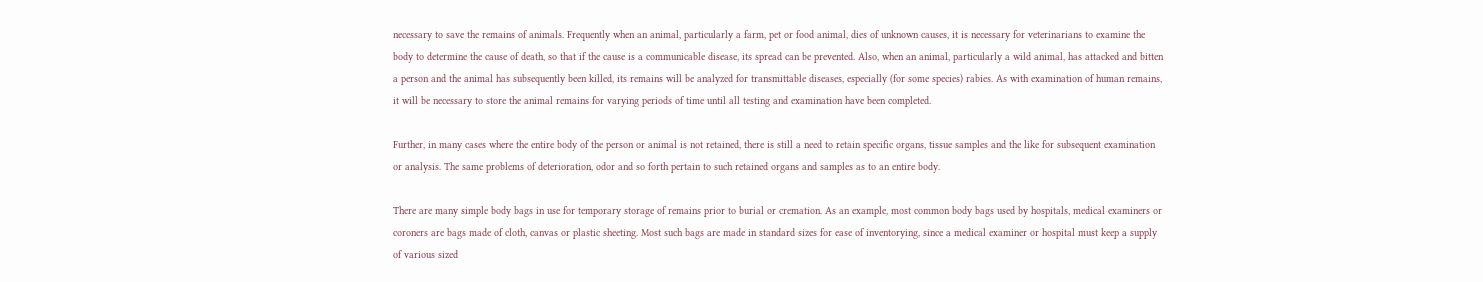necessary to save the remains of animals. Frequently when an animal, particularly a farm, pet or food animal, dies of unknown causes, it is necessary for veterinarians to examine the body to determine the cause of death, so that if the cause is a communicable disease, its spread can be prevented. Also, when an animal, particularly a wild animal, has attacked and bitten a person and the animal has subsequently been killed, its remains will be analyzed for transmittable diseases, especially (for some species) rabies. As with examination of human remains, it will be necessary to store the animal remains for varying periods of time until all testing and examination have been completed.

Further, in many cases where the entire body of the person or animal is not retained, there is still a need to retain specific organs, tissue samples and the like for subsequent examination or analysis. The same problems of deterioration, odor and so forth pertain to such retained organs and samples as to an entire body.

There are many simple body bags in use for temporary storage of remains prior to burial or cremation. As an example, most common body bags used by hospitals, medical examiners or coroners are bags made of cloth, canvas or plastic sheeting. Most such bags are made in standard sizes for ease of inventorying, since a medical examiner or hospital must keep a supply of various sized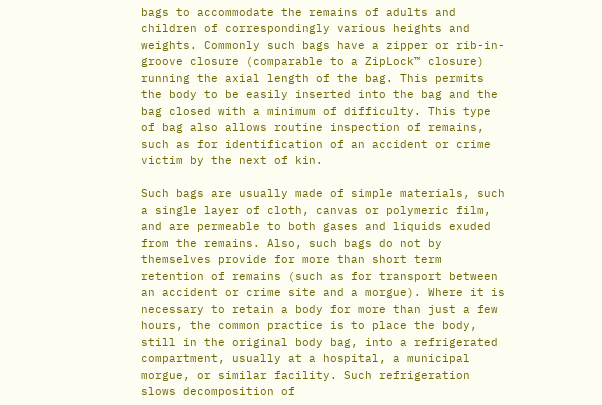bags to accommodate the remains of adults and children of correspondingly various heights and weights. Commonly such bags have a zipper or rib-in-groove closure (comparable to a ZipLock™ closure) running the axial length of the bag. This permits the body to be easily inserted into the bag and the bag closed with a minimum of difficulty. This type of bag also allows routine inspection of remains, such as for identification of an accident or crime victim by the next of kin.

Such bags are usually made of simple materials, such a single layer of cloth, canvas or polymeric film, and are permeable to both gases and liquids exuded from the remains. Also, such bags do not by themselves provide for more than short term retention of remains (such as for transport between an accident or crime site and a morgue). Where it is necessary to retain a body for more than just a few hours, the common practice is to place the body, still in the original body bag, into a refrigerated compartment, usually at a hospital, a municipal morgue, or similar facility. Such refrigeration slows decomposition of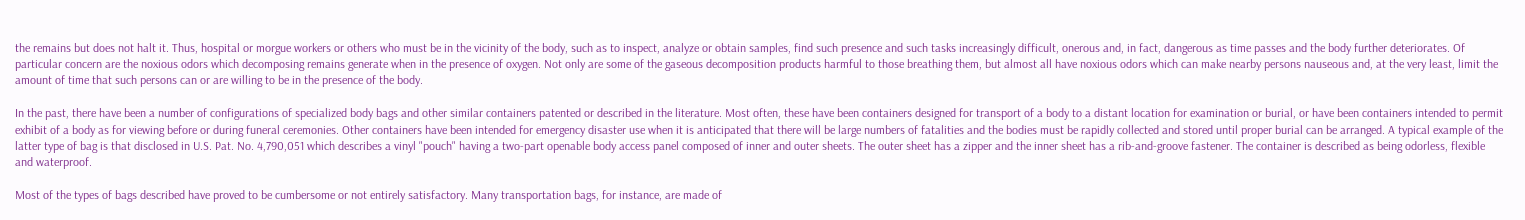the remains but does not halt it. Thus, hospital or morgue workers or others who must be in the vicinity of the body, such as to inspect, analyze or obtain samples, find such presence and such tasks increasingly difficult, onerous and, in fact, dangerous as time passes and the body further deteriorates. Of particular concern are the noxious odors which decomposing remains generate when in the presence of oxygen. Not only are some of the gaseous decomposition products harmful to those breathing them, but almost all have noxious odors which can make nearby persons nauseous and, at the very least, limit the amount of time that such persons can or are willing to be in the presence of the body.

In the past, there have been a number of configurations of specialized body bags and other similar containers patented or described in the literature. Most often, these have been containers designed for transport of a body to a distant location for examination or burial, or have been containers intended to permit exhibit of a body as for viewing before or during funeral ceremonies. Other containers have been intended for emergency disaster use when it is anticipated that there will be large numbers of fatalities and the bodies must be rapidly collected and stored until proper burial can be arranged. A typical example of the latter type of bag is that disclosed in U.S. Pat. No. 4,790,051 which describes a vinyl "pouch" having a two-part openable body access panel composed of inner and outer sheets. The outer sheet has a zipper and the inner sheet has a rib-and-groove fastener. The container is described as being odorless, flexible and waterproof.

Most of the types of bags described have proved to be cumbersome or not entirely satisfactory. Many transportation bags, for instance, are made of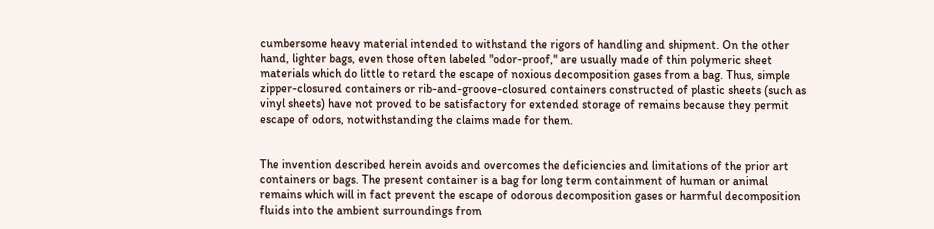cumbersome heavy material intended to withstand the rigors of handling and shipment. On the other hand, lighter bags, even those often labeled "odor-proof," are usually made of thin polymeric sheet materials which do little to retard the escape of noxious decomposition gases from a bag. Thus, simple zipper-closured containers or rib-and-groove-closured containers constructed of plastic sheets (such as vinyl sheets) have not proved to be satisfactory for extended storage of remains because they permit escape of odors, notwithstanding the claims made for them.


The invention described herein avoids and overcomes the deficiencies and limitations of the prior art containers or bags. The present container is a bag for long term containment of human or animal remains which will in fact prevent the escape of odorous decomposition gases or harmful decomposition fluids into the ambient surroundings from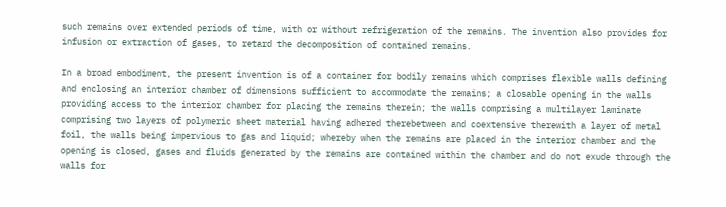such remains over extended periods of time, with or without refrigeration of the remains. The invention also provides for infusion or extraction of gases, to retard the decomposition of contained remains.

In a broad embodiment, the present invention is of a container for bodily remains which comprises flexible walls defining and enclosing an interior chamber of dimensions sufficient to accommodate the remains; a closable opening in the walls providing access to the interior chamber for placing the remains therein; the walls comprising a multilayer laminate comprising two layers of polymeric sheet material having adhered therebetween and coextensive therewith a layer of metal foil, the walls being impervious to gas and liquid; whereby when the remains are placed in the interior chamber and the opening is closed, gases and fluids generated by the remains are contained within the chamber and do not exude through the walls for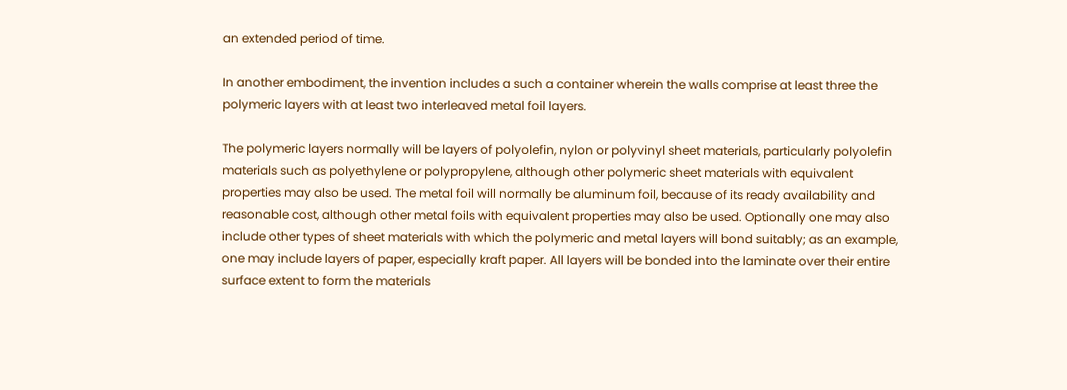an extended period of time.

In another embodiment, the invention includes a such a container wherein the walls comprise at least three the polymeric layers with at least two interleaved metal foil layers.

The polymeric layers normally will be layers of polyolefin, nylon or polyvinyl sheet materials, particularly polyolefin materials such as polyethylene or polypropylene, although other polymeric sheet materials with equivalent properties may also be used. The metal foil will normally be aluminum foil, because of its ready availability and reasonable cost, although other metal foils with equivalent properties may also be used. Optionally one may also include other types of sheet materials with which the polymeric and metal layers will bond suitably; as an example, one may include layers of paper, especially kraft paper. All layers will be bonded into the laminate over their entire surface extent to form the materials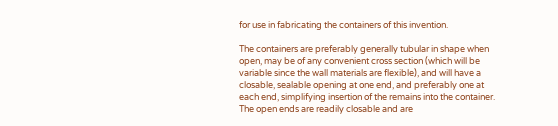for use in fabricating the containers of this invention.

The containers are preferably generally tubular in shape when open, may be of any convenient cross section (which will be variable since the wall materials are flexible), and will have a closable, sealable opening at one end, and preferably one at each end, simplifying insertion of the remains into the container. The open ends are readily closable and are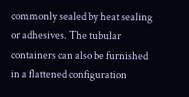commonly sealed by heat sealing or adhesives. The tubular containers can also be furnished in a flattened configuration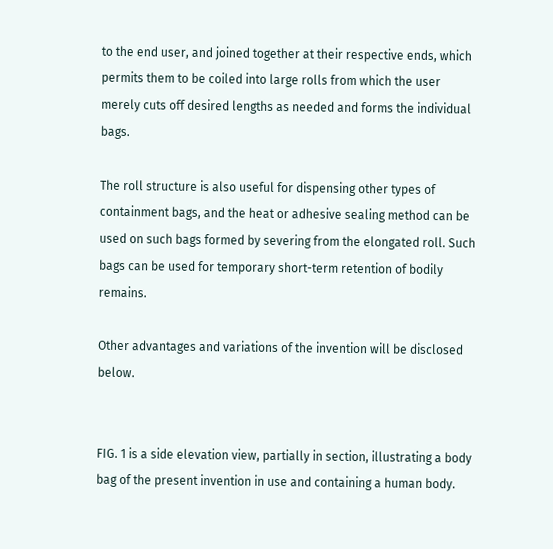to the end user, and joined together at their respective ends, which permits them to be coiled into large rolls from which the user merely cuts off desired lengths as needed and forms the individual bags.

The roll structure is also useful for dispensing other types of containment bags, and the heat or adhesive sealing method can be used on such bags formed by severing from the elongated roll. Such bags can be used for temporary short-term retention of bodily remains.

Other advantages and variations of the invention will be disclosed below.


FIG. 1 is a side elevation view, partially in section, illustrating a body bag of the present invention in use and containing a human body.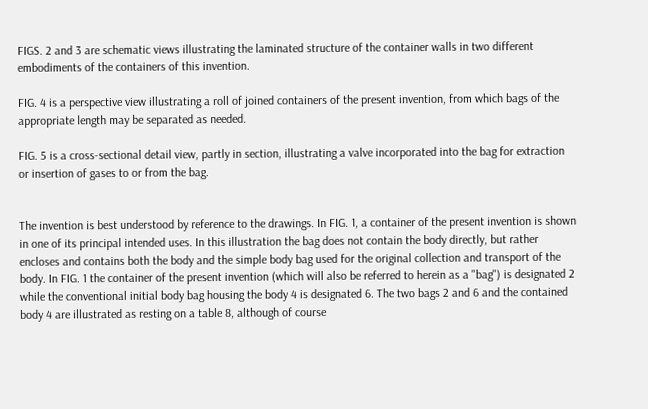FIGS. 2 and 3 are schematic views illustrating the laminated structure of the container walls in two different embodiments of the containers of this invention.

FIG. 4 is a perspective view illustrating a roll of joined containers of the present invention, from which bags of the appropriate length may be separated as needed.

FIG. 5 is a cross-sectional detail view, partly in section, illustrating a valve incorporated into the bag for extraction or insertion of gases to or from the bag.


The invention is best understood by reference to the drawings. In FIG. 1, a container of the present invention is shown in one of its principal intended uses. In this illustration the bag does not contain the body directly, but rather encloses and contains both the body and the simple body bag used for the original collection and transport of the body. In FIG. 1 the container of the present invention (which will also be referred to herein as a "bag") is designated 2 while the conventional initial body bag housing the body 4 is designated 6. The two bags 2 and 6 and the contained body 4 are illustrated as resting on a table 8, although of course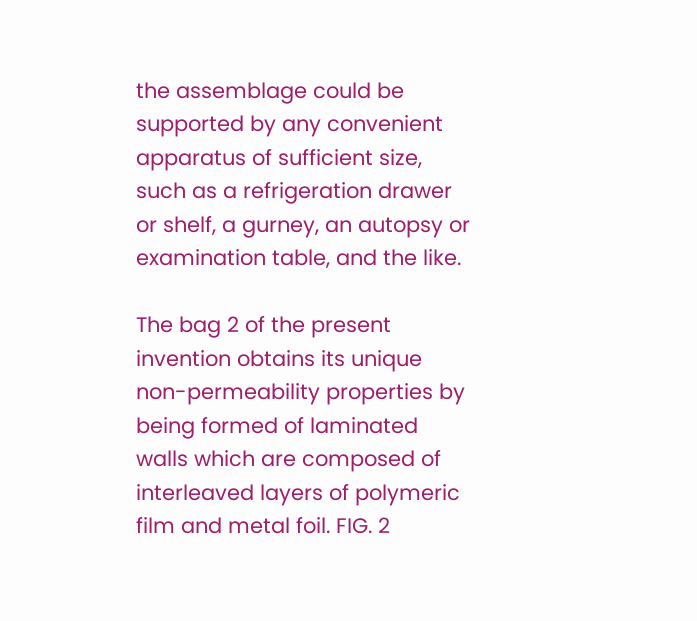the assemblage could be supported by any convenient apparatus of sufficient size, such as a refrigeration drawer or shelf, a gurney, an autopsy or examination table, and the like.

The bag 2 of the present invention obtains its unique non-permeability properties by being formed of laminated walls which are composed of interleaved layers of polymeric film and metal foil. FIG. 2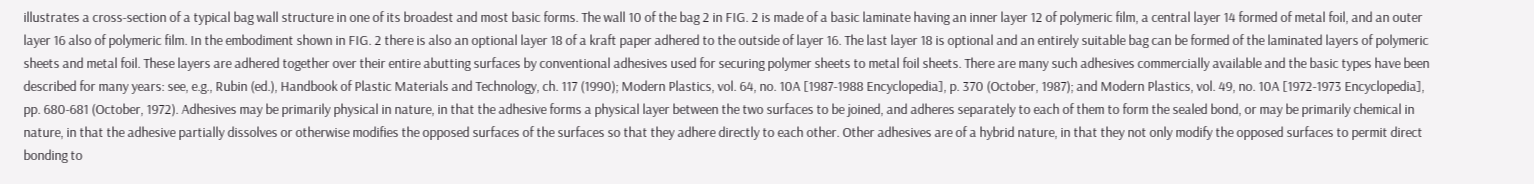illustrates a cross-section of a typical bag wall structure in one of its broadest and most basic forms. The wall 10 of the bag 2 in FIG. 2 is made of a basic laminate having an inner layer 12 of polymeric film, a central layer 14 formed of metal foil, and an outer layer 16 also of polymeric film. In the embodiment shown in FIG. 2 there is also an optional layer 18 of a kraft paper adhered to the outside of layer 16. The last layer 18 is optional and an entirely suitable bag can be formed of the laminated layers of polymeric sheets and metal foil. These layers are adhered together over their entire abutting surfaces by conventional adhesives used for securing polymer sheets to metal foil sheets. There are many such adhesives commercially available and the basic types have been described for many years: see, e.g., Rubin (ed.), Handbook of Plastic Materials and Technology, ch. 117 (1990); Modern Plastics, vol. 64, no. 10A [1987-1988 Encyclopedia], p. 370 (October, 1987); and Modern Plastics, vol. 49, no. 10A [1972-1973 Encyclopedia], pp. 680-681 (October, 1972). Adhesives may be primarily physical in nature, in that the adhesive forms a physical layer between the two surfaces to be joined, and adheres separately to each of them to form the sealed bond, or may be primarily chemical in nature, in that the adhesive partially dissolves or otherwise modifies the opposed surfaces of the surfaces so that they adhere directly to each other. Other adhesives are of a hybrid nature, in that they not only modify the opposed surfaces to permit direct bonding to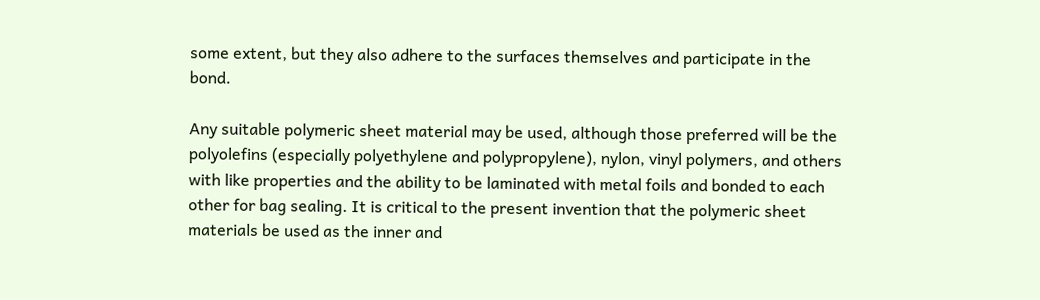some extent, but they also adhere to the surfaces themselves and participate in the bond.

Any suitable polymeric sheet material may be used, although those preferred will be the polyolefins (especially polyethylene and polypropylene), nylon, vinyl polymers, and others with like properties and the ability to be laminated with metal foils and bonded to each other for bag sealing. It is critical to the present invention that the polymeric sheet materials be used as the inner and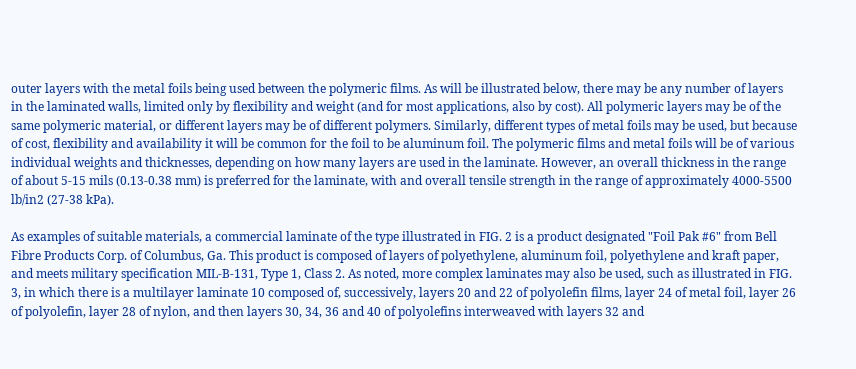outer layers with the metal foils being used between the polymeric films. As will be illustrated below, there may be any number of layers in the laminated walls, limited only by flexibility and weight (and for most applications, also by cost). All polymeric layers may be of the same polymeric material, or different layers may be of different polymers. Similarly, different types of metal foils may be used, but because of cost, flexibility and availability it will be common for the foil to be aluminum foil. The polymeric films and metal foils will be of various individual weights and thicknesses, depending on how many layers are used in the laminate. However, an overall thickness in the range of about 5-15 mils (0.13-0.38 mm) is preferred for the laminate, with and overall tensile strength in the range of approximately 4000-5500 lb/in2 (27-38 kPa).

As examples of suitable materials, a commercial laminate of the type illustrated in FIG. 2 is a product designated "Foil Pak #6" from Bell Fibre Products Corp. of Columbus, Ga. This product is composed of layers of polyethylene, aluminum foil, polyethylene and kraft paper, and meets military specification MIL-B-131, Type 1, Class 2. As noted, more complex laminates may also be used, such as illustrated in FIG. 3, in which there is a multilayer laminate 10 composed of, successively, layers 20 and 22 of polyolefin films, layer 24 of metal foil, layer 26 of polyolefin, layer 28 of nylon, and then layers 30, 34, 36 and 40 of polyolefins interweaved with layers 32 and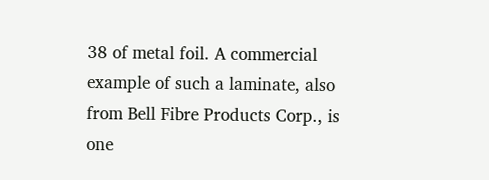38 of metal foil. A commercial example of such a laminate, also from Bell Fibre Products Corp., is one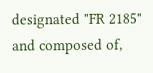designated "FR 2185" and composed of,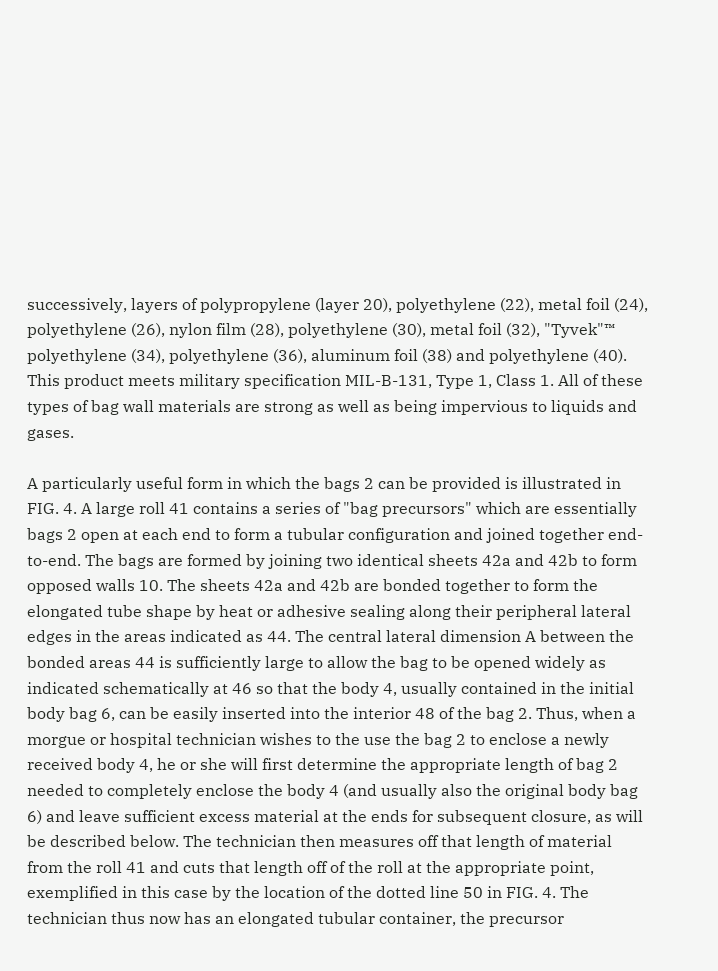successively, layers of polypropylene (layer 20), polyethylene (22), metal foil (24), polyethylene (26), nylon film (28), polyethylene (30), metal foil (32), "Tyvek"™ polyethylene (34), polyethylene (36), aluminum foil (38) and polyethylene (40). This product meets military specification MIL-B-131, Type 1, Class 1. All of these types of bag wall materials are strong as well as being impervious to liquids and gases.

A particularly useful form in which the bags 2 can be provided is illustrated in FIG. 4. A large roll 41 contains a series of "bag precursors" which are essentially bags 2 open at each end to form a tubular configuration and joined together end-to-end. The bags are formed by joining two identical sheets 42a and 42b to form opposed walls 10. The sheets 42a and 42b are bonded together to form the elongated tube shape by heat or adhesive sealing along their peripheral lateral edges in the areas indicated as 44. The central lateral dimension A between the bonded areas 44 is sufficiently large to allow the bag to be opened widely as indicated schematically at 46 so that the body 4, usually contained in the initial body bag 6, can be easily inserted into the interior 48 of the bag 2. Thus, when a morgue or hospital technician wishes to the use the bag 2 to enclose a newly received body 4, he or she will first determine the appropriate length of bag 2 needed to completely enclose the body 4 (and usually also the original body bag 6) and leave sufficient excess material at the ends for subsequent closure, as will be described below. The technician then measures off that length of material from the roll 41 and cuts that length off of the roll at the appropriate point, exemplified in this case by the location of the dotted line 50 in FIG. 4. The technician thus now has an elongated tubular container, the precursor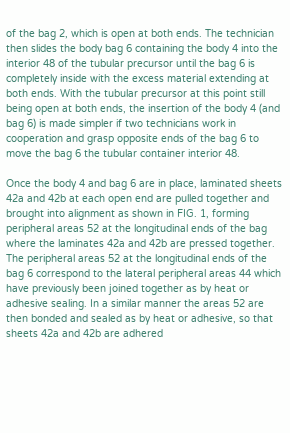of the bag 2, which is open at both ends. The technician then slides the body bag 6 containing the body 4 into the interior 48 of the tubular precursor until the bag 6 is completely inside with the excess material extending at both ends. With the tubular precursor at this point still being open at both ends, the insertion of the body 4 (and bag 6) is made simpler if two technicians work in cooperation and grasp opposite ends of the bag 6 to move the bag 6 the tubular container interior 48.

Once the body 4 and bag 6 are in place, laminated sheets 42a and 42b at each open end are pulled together and brought into alignment as shown in FIG. 1, forming peripheral areas 52 at the longitudinal ends of the bag where the laminates 42a and 42b are pressed together. The peripheral areas 52 at the longitudinal ends of the bag 6 correspond to the lateral peripheral areas 44 which have previously been joined together as by heat or adhesive sealing. In a similar manner the areas 52 are then bonded and sealed as by heat or adhesive, so that sheets 42a and 42b are adhered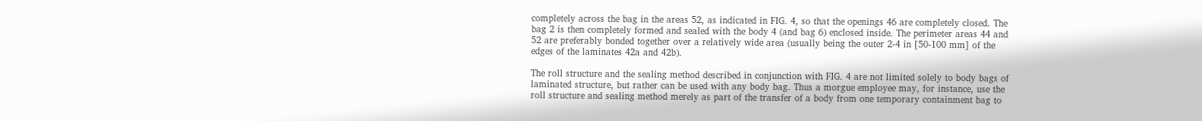completely across the bag in the areas 52, as indicated in FIG. 4, so that the openings 46 are completely closed. The bag 2 is then completely formed and sealed with the body 4 (and bag 6) enclosed inside. The perimeter areas 44 and 52 are preferably bonded together over a relatively wide area (usually being the outer 2-4 in [50-100 mm] of the edges of the laminates 42a and 42b).

The roll structure and the sealing method described in conjunction with FIG. 4 are not limited solely to body bags of laminated structure, but rather can be used with any body bag. Thus a morgue employee may, for instance, use the roll structure and sealing method merely as part of the transfer of a body from one temporary containment bag to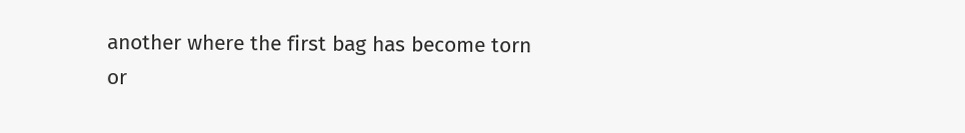another where the first bag has become torn or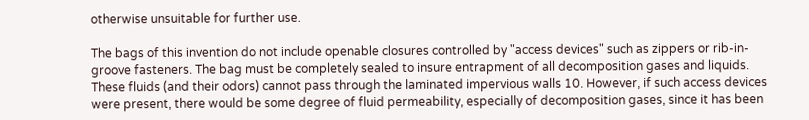otherwise unsuitable for further use.

The bags of this invention do not include openable closures controlled by "access devices" such as zippers or rib-in-groove fasteners. The bag must be completely sealed to insure entrapment of all decomposition gases and liquids. These fluids (and their odors) cannot pass through the laminated impervious walls 10. However, if such access devices were present, there would be some degree of fluid permeability, especially of decomposition gases, since it has been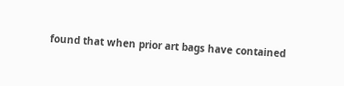found that when prior art bags have contained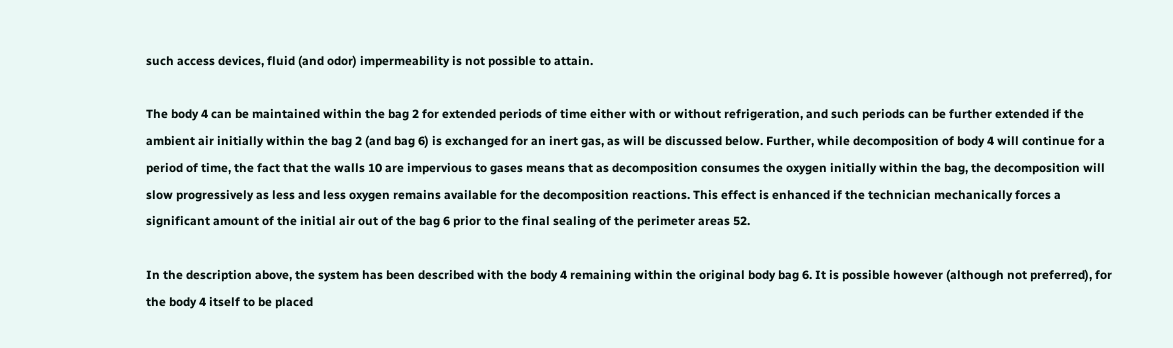such access devices, fluid (and odor) impermeability is not possible to attain.

The body 4 can be maintained within the bag 2 for extended periods of time either with or without refrigeration, and such periods can be further extended if the ambient air initially within the bag 2 (and bag 6) is exchanged for an inert gas, as will be discussed below. Further, while decomposition of body 4 will continue for a period of time, the fact that the walls 10 are impervious to gases means that as decomposition consumes the oxygen initially within the bag, the decomposition will slow progressively as less and less oxygen remains available for the decomposition reactions. This effect is enhanced if the technician mechanically forces a significant amount of the initial air out of the bag 6 prior to the final sealing of the perimeter areas 52.

In the description above, the system has been described with the body 4 remaining within the original body bag 6. It is possible however (although not preferred), for the body 4 itself to be placed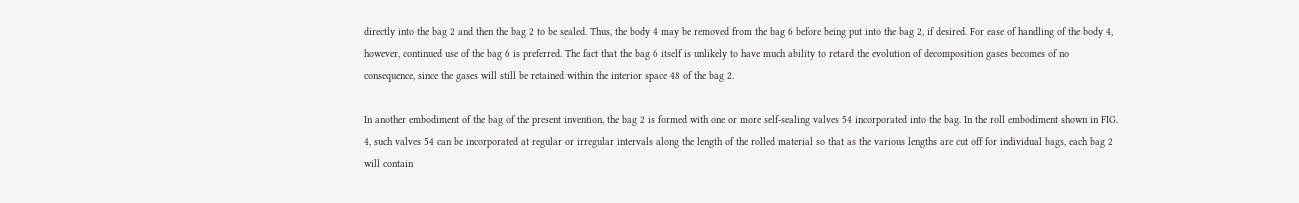directly into the bag 2 and then the bag 2 to be sealed. Thus, the body 4 may be removed from the bag 6 before being put into the bag 2, if desired. For ease of handling of the body 4, however, continued use of the bag 6 is preferred. The fact that the bag 6 itself is unlikely to have much ability to retard the evolution of decomposition gases becomes of no consequence, since the gases will still be retained within the interior space 48 of the bag 2.

In another embodiment of the bag of the present invention, the bag 2 is formed with one or more self-sealing valves 54 incorporated into the bag. In the roll embodiment shown in FIG. 4, such valves 54 can be incorporated at regular or irregular intervals along the length of the rolled material so that as the various lengths are cut off for individual bags, each bag 2 will contain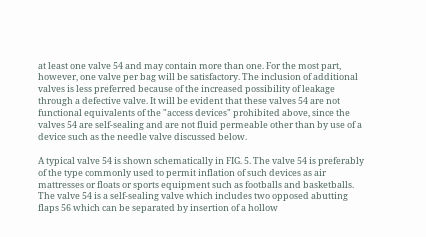at least one valve 54 and may contain more than one. For the most part, however, one valve per bag will be satisfactory. The inclusion of additional valves is less preferred because of the increased possibility of leakage through a defective valve. It will be evident that these valves 54 are not functional equivalents of the "access devices" prohibited above, since the valves 54 are self-sealing and are not fluid permeable other than by use of a device such as the needle valve discussed below.

A typical valve 54 is shown schematically in FIG. 5. The valve 54 is preferably of the type commonly used to permit inflation of such devices as air mattresses or floats or sports equipment such as footballs and basketballs. The valve 54 is a self-sealing valve which includes two opposed abutting flaps 56 which can be separated by insertion of a hollow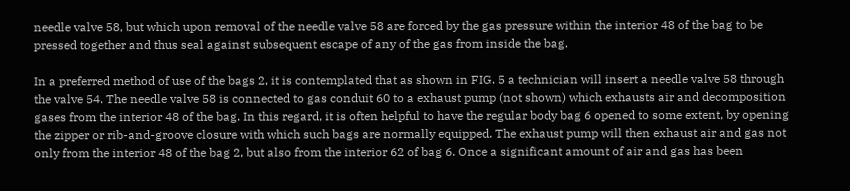needle valve 58, but which upon removal of the needle valve 58 are forced by the gas pressure within the interior 48 of the bag to be pressed together and thus seal against subsequent escape of any of the gas from inside the bag.

In a preferred method of use of the bags 2, it is contemplated that as shown in FIG. 5 a technician will insert a needle valve 58 through the valve 54. The needle valve 58 is connected to gas conduit 60 to a exhaust pump (not shown) which exhausts air and decomposition gases from the interior 48 of the bag. In this regard, it is often helpful to have the regular body bag 6 opened to some extent, by opening the zipper or rib-and-groove closure with which such bags are normally equipped. The exhaust pump will then exhaust air and gas not only from the interior 48 of the bag 2, but also from the interior 62 of bag 6. Once a significant amount of air and gas has been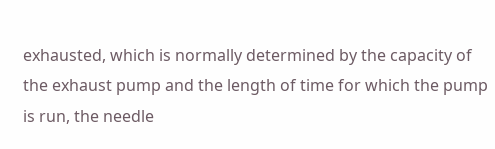exhausted, which is normally determined by the capacity of the exhaust pump and the length of time for which the pump is run, the needle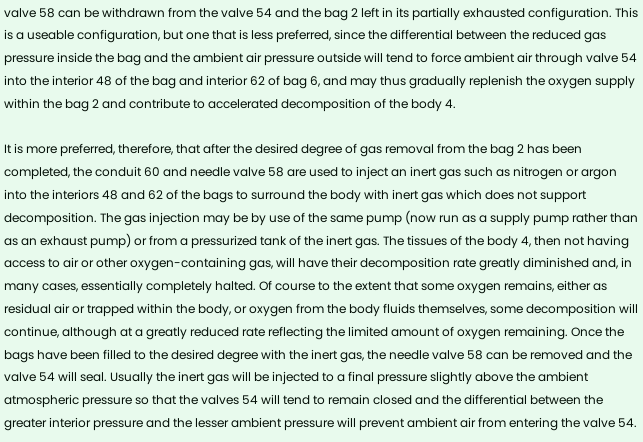valve 58 can be withdrawn from the valve 54 and the bag 2 left in its partially exhausted configuration. This is a useable configuration, but one that is less preferred, since the differential between the reduced gas pressure inside the bag and the ambient air pressure outside will tend to force ambient air through valve 54 into the interior 48 of the bag and interior 62 of bag 6, and may thus gradually replenish the oxygen supply within the bag 2 and contribute to accelerated decomposition of the body 4.

It is more preferred, therefore, that after the desired degree of gas removal from the bag 2 has been completed, the conduit 60 and needle valve 58 are used to inject an inert gas such as nitrogen or argon into the interiors 48 and 62 of the bags to surround the body with inert gas which does not support decomposition. The gas injection may be by use of the same pump (now run as a supply pump rather than as an exhaust pump) or from a pressurized tank of the inert gas. The tissues of the body 4, then not having access to air or other oxygen-containing gas, will have their decomposition rate greatly diminished and, in many cases, essentially completely halted. Of course to the extent that some oxygen remains, either as residual air or trapped within the body, or oxygen from the body fluids themselves, some decomposition will continue, although at a greatly reduced rate reflecting the limited amount of oxygen remaining. Once the bags have been filled to the desired degree with the inert gas, the needle valve 58 can be removed and the valve 54 will seal. Usually the inert gas will be injected to a final pressure slightly above the ambient atmospheric pressure so that the valves 54 will tend to remain closed and the differential between the greater interior pressure and the lesser ambient pressure will prevent ambient air from entering the valve 54.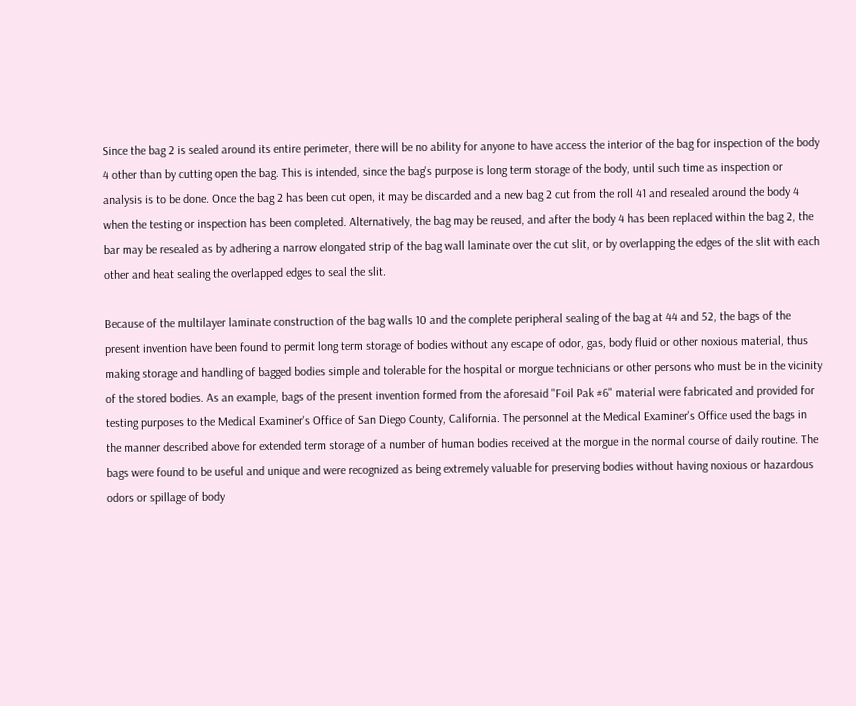Since the bag 2 is sealed around its entire perimeter, there will be no ability for anyone to have access the interior of the bag for inspection of the body 4 other than by cutting open the bag. This is intended, since the bag's purpose is long term storage of the body, until such time as inspection or analysis is to be done. Once the bag 2 has been cut open, it may be discarded and a new bag 2 cut from the roll 41 and resealed around the body 4 when the testing or inspection has been completed. Alternatively, the bag may be reused, and after the body 4 has been replaced within the bag 2, the bar may be resealed as by adhering a narrow elongated strip of the bag wall laminate over the cut slit, or by overlapping the edges of the slit with each other and heat sealing the overlapped edges to seal the slit.

Because of the multilayer laminate construction of the bag walls 10 and the complete peripheral sealing of the bag at 44 and 52, the bags of the present invention have been found to permit long term storage of bodies without any escape of odor, gas, body fluid or other noxious material, thus making storage and handling of bagged bodies simple and tolerable for the hospital or morgue technicians or other persons who must be in the vicinity of the stored bodies. As an example, bags of the present invention formed from the aforesaid "Foil Pak #6" material were fabricated and provided for testing purposes to the Medical Examiner's Office of San Diego County, California. The personnel at the Medical Examiner's Office used the bags in the manner described above for extended term storage of a number of human bodies received at the morgue in the normal course of daily routine. The bags were found to be useful and unique and were recognized as being extremely valuable for preserving bodies without having noxious or hazardous odors or spillage of body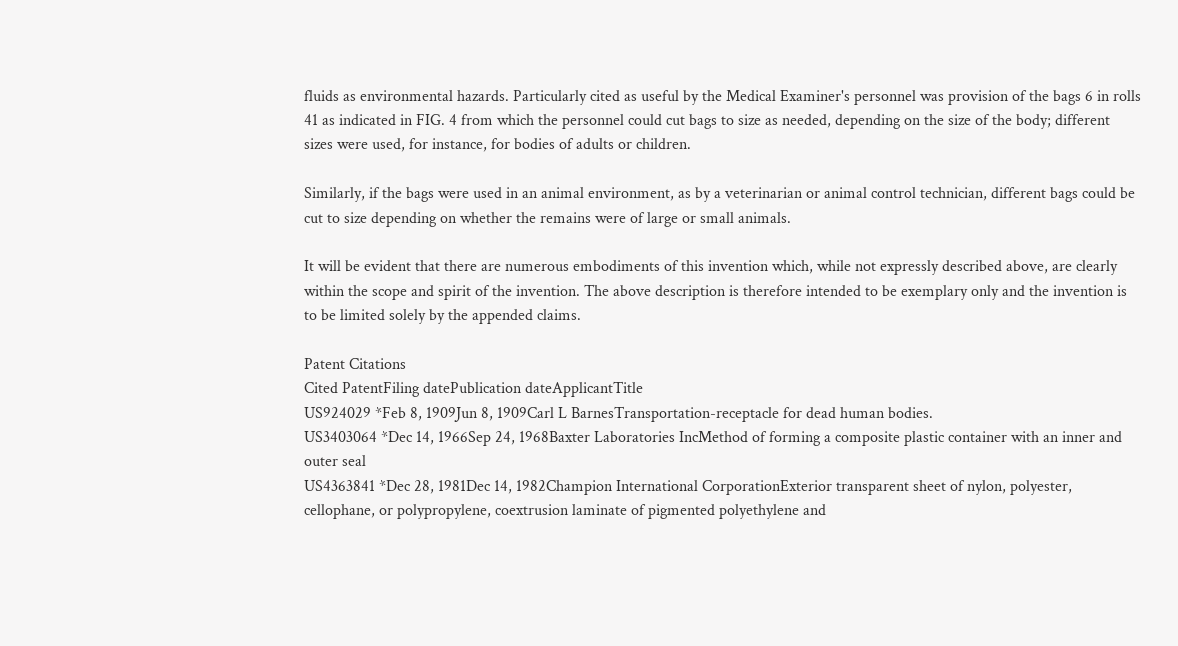fluids as environmental hazards. Particularly cited as useful by the Medical Examiner's personnel was provision of the bags 6 in rolls 41 as indicated in FIG. 4 from which the personnel could cut bags to size as needed, depending on the size of the body; different sizes were used, for instance, for bodies of adults or children.

Similarly, if the bags were used in an animal environment, as by a veterinarian or animal control technician, different bags could be cut to size depending on whether the remains were of large or small animals.

It will be evident that there are numerous embodiments of this invention which, while not expressly described above, are clearly within the scope and spirit of the invention. The above description is therefore intended to be exemplary only and the invention is to be limited solely by the appended claims.

Patent Citations
Cited PatentFiling datePublication dateApplicantTitle
US924029 *Feb 8, 1909Jun 8, 1909Carl L BarnesTransportation-receptacle for dead human bodies.
US3403064 *Dec 14, 1966Sep 24, 1968Baxter Laboratories IncMethod of forming a composite plastic container with an inner and outer seal
US4363841 *Dec 28, 1981Dec 14, 1982Champion International CorporationExterior transparent sheet of nylon, polyester, cellophane, or polypropylene, coextrusion laminate of pigmented polyethylene and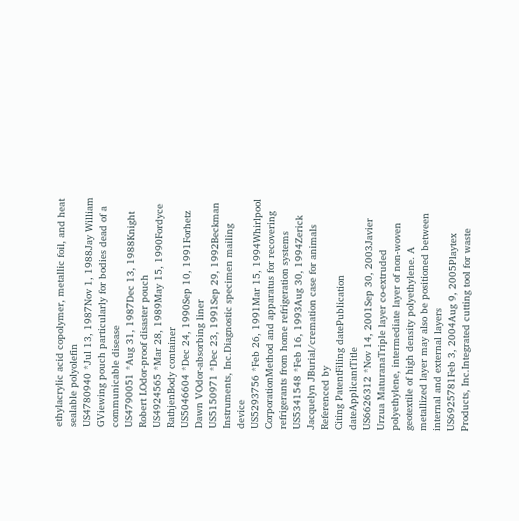ethylacrylic acid copolymer, metallic foil, and heat sealable polyolefin
US4780940 *Jul 13, 1987Nov 1, 1988Jay William GViewing pouch particularly for bodies dead of a communicable disease
US4790051 *Aug 31, 1987Dec 13, 1988Knight Robert LOdor-proof disaster pouch
US4924565 *Mar 28, 1989May 15, 1990Fordyce RathjenBody container
US5046604 *Dec 24, 1990Sep 10, 1991Forhetz Dawn VOdor-absorbing liner
US5150971 *Dec 23, 1991Sep 29, 1992Beckman Instruments, Inc.Diagnostic specimen mailing device
US5293756 *Feb 26, 1991Mar 15, 1994Whirlpool CorporationMethod and apparatus for recovering refrigerants from home refrigeration systems
US5341548 *Feb 16, 1993Aug 30, 1994Zerick Jacquelyn JBurial/cremation case for animals
Referenced by
Citing PatentFiling datePublication dateApplicantTitle
US6626312 *Nov 14, 2001Sep 30, 2003Javier Urzua MaturanaTriple layer co-extruded polyethylene, intermediate layer of non-woven geotextile of high density polyethylene. A metallized layer may also be positioned between internal and external layers
US6925781Feb 3, 2004Aug 9, 2005Playtex Products, Inc.Integrated cutting tool for waste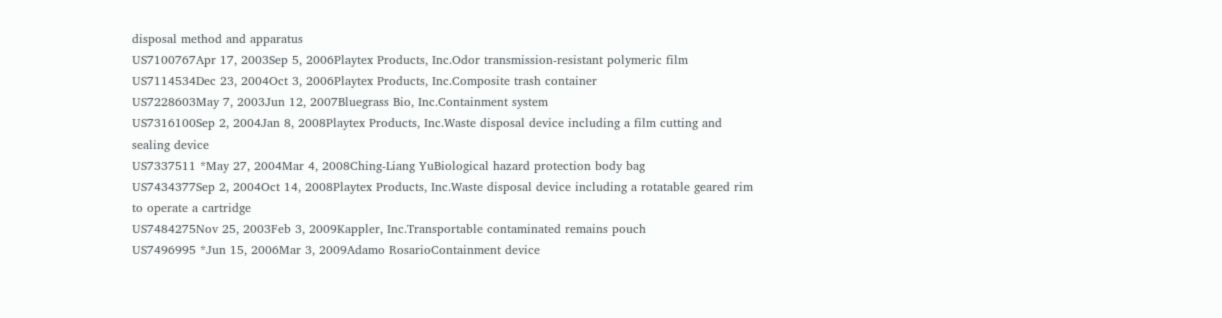disposal method and apparatus
US7100767Apr 17, 2003Sep 5, 2006Playtex Products, Inc.Odor transmission-resistant polymeric film
US7114534Dec 23, 2004Oct 3, 2006Playtex Products, Inc.Composite trash container
US7228603May 7, 2003Jun 12, 2007Bluegrass Bio, Inc.Containment system
US7316100Sep 2, 2004Jan 8, 2008Playtex Products, Inc.Waste disposal device including a film cutting and sealing device
US7337511 *May 27, 2004Mar 4, 2008Ching-Liang YuBiological hazard protection body bag
US7434377Sep 2, 2004Oct 14, 2008Playtex Products, Inc.Waste disposal device including a rotatable geared rim to operate a cartridge
US7484275Nov 25, 2003Feb 3, 2009Kappler, Inc.Transportable contaminated remains pouch
US7496995 *Jun 15, 2006Mar 3, 2009Adamo RosarioContainment device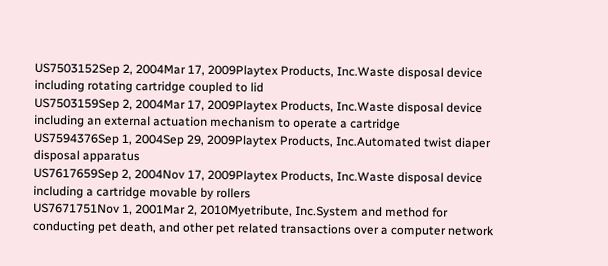US7503152Sep 2, 2004Mar 17, 2009Playtex Products, Inc.Waste disposal device including rotating cartridge coupled to lid
US7503159Sep 2, 2004Mar 17, 2009Playtex Products, Inc.Waste disposal device including an external actuation mechanism to operate a cartridge
US7594376Sep 1, 2004Sep 29, 2009Playtex Products, Inc.Automated twist diaper disposal apparatus
US7617659Sep 2, 2004Nov 17, 2009Playtex Products, Inc.Waste disposal device including a cartridge movable by rollers
US7671751Nov 1, 2001Mar 2, 2010Myetribute, Inc.System and method for conducting pet death, and other pet related transactions over a computer network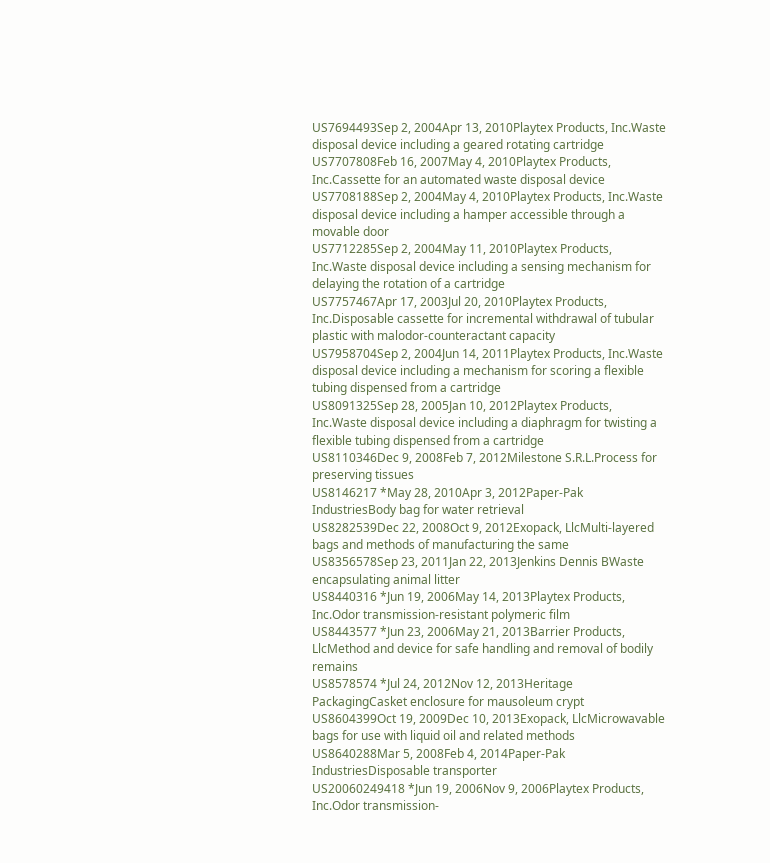US7694493Sep 2, 2004Apr 13, 2010Playtex Products, Inc.Waste disposal device including a geared rotating cartridge
US7707808Feb 16, 2007May 4, 2010Playtex Products, Inc.Cassette for an automated waste disposal device
US7708188Sep 2, 2004May 4, 2010Playtex Products, Inc.Waste disposal device including a hamper accessible through a movable door
US7712285Sep 2, 2004May 11, 2010Playtex Products, Inc.Waste disposal device including a sensing mechanism for delaying the rotation of a cartridge
US7757467Apr 17, 2003Jul 20, 2010Playtex Products, Inc.Disposable cassette for incremental withdrawal of tubular plastic with malodor-counteractant capacity
US7958704Sep 2, 2004Jun 14, 2011Playtex Products, Inc.Waste disposal device including a mechanism for scoring a flexible tubing dispensed from a cartridge
US8091325Sep 28, 2005Jan 10, 2012Playtex Products, Inc.Waste disposal device including a diaphragm for twisting a flexible tubing dispensed from a cartridge
US8110346Dec 9, 2008Feb 7, 2012Milestone S.R.L.Process for preserving tissues
US8146217 *May 28, 2010Apr 3, 2012Paper-Pak IndustriesBody bag for water retrieval
US8282539Dec 22, 2008Oct 9, 2012Exopack, LlcMulti-layered bags and methods of manufacturing the same
US8356578Sep 23, 2011Jan 22, 2013Jenkins Dennis BWaste encapsulating animal litter
US8440316 *Jun 19, 2006May 14, 2013Playtex Products, Inc.Odor transmission-resistant polymeric film
US8443577 *Jun 23, 2006May 21, 2013Barrier Products, LlcMethod and device for safe handling and removal of bodily remains
US8578574 *Jul 24, 2012Nov 12, 2013Heritage PackagingCasket enclosure for mausoleum crypt
US8604399Oct 19, 2009Dec 10, 2013Exopack, LlcMicrowavable bags for use with liquid oil and related methods
US8640288Mar 5, 2008Feb 4, 2014Paper-Pak IndustriesDisposable transporter
US20060249418 *Jun 19, 2006Nov 9, 2006Playtex Products, Inc.Odor transmission-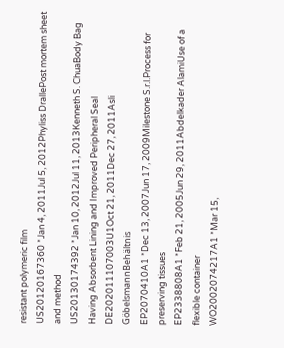resistant polymeric film
US20120167360 *Jan 4, 2011Jul 5, 2012Phyliss DrallePost mortem sheet and method
US20130174392 *Jan 10, 2012Jul 11, 2013Kenneth S. ChuaBody Bag Having Absorbent Lining and Improved Peripheral Seal
DE202011107003U1Oct 21, 2011Dec 27, 2011Asli GöbelsmannBehältnis
EP2070410A1 *Dec 13, 2007Jun 17, 2009Milestone S.r.l.Process for preserving tissues
EP2338808A1 *Feb 21, 2005Jun 29, 2011Abdelkader AlamiUse of a flexible container
WO2002074217A1 *Mar 15,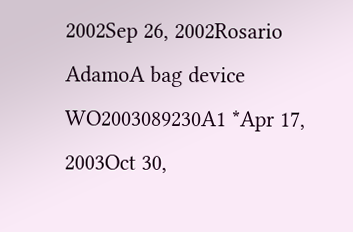2002Sep 26, 2002Rosario AdamoA bag device
WO2003089230A1 *Apr 17, 2003Oct 30,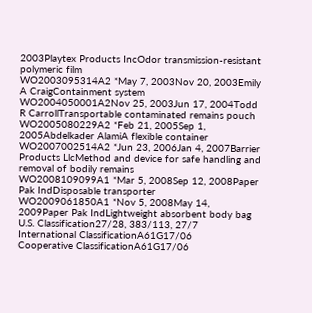2003Playtex Products IncOdor transmission-resistant polymeric film
WO2003095314A2 *May 7, 2003Nov 20, 2003Emily A CraigContainment system
WO2004050001A2Nov 25, 2003Jun 17, 2004Todd R CarrollTransportable contaminated remains pouch
WO2005080229A2 *Feb 21, 2005Sep 1, 2005Abdelkader AlamiA flexible container
WO2007002514A2 *Jun 23, 2006Jan 4, 2007Barrier Products LlcMethod and device for safe handling and removal of bodily remains
WO2008109099A1 *Mar 5, 2008Sep 12, 2008Paper Pak IndDisposable transporter
WO2009061850A1 *Nov 5, 2008May 14, 2009Paper Pak IndLightweight absorbent body bag
U.S. Classification27/28, 383/113, 27/7
International ClassificationA61G17/06
Cooperative ClassificationA61G17/06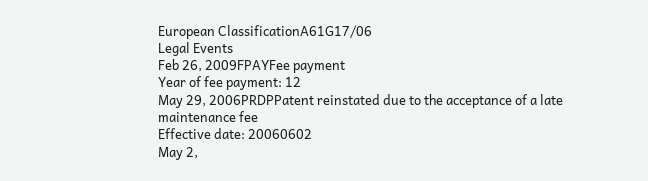European ClassificationA61G17/06
Legal Events
Feb 26, 2009FPAYFee payment
Year of fee payment: 12
May 29, 2006PRDPPatent reinstated due to the acceptance of a late maintenance fee
Effective date: 20060602
May 2,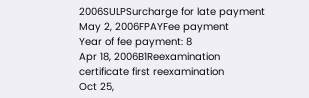2006SULPSurcharge for late payment
May 2, 2006FPAYFee payment
Year of fee payment: 8
Apr 18, 2006B1Reexamination certificate first reexamination
Oct 25,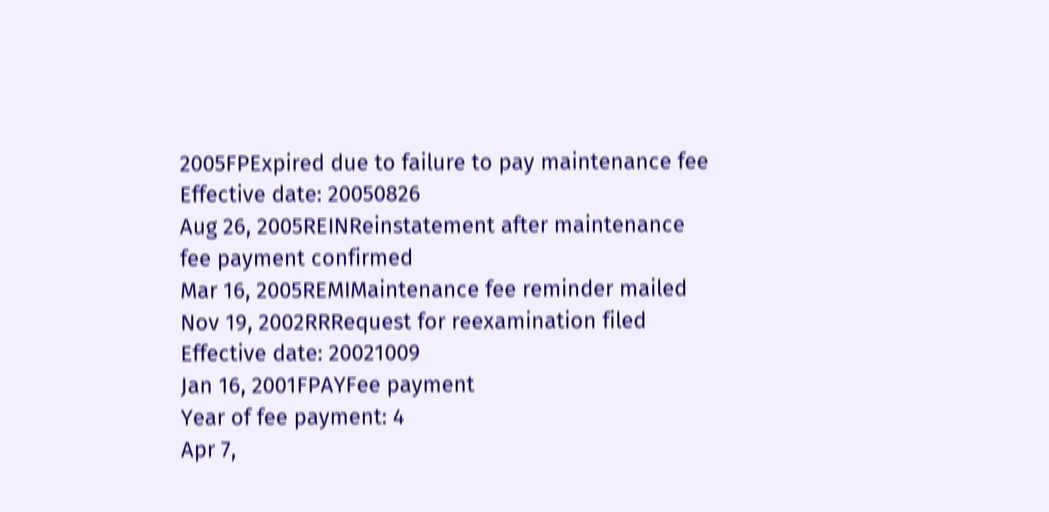2005FPExpired due to failure to pay maintenance fee
Effective date: 20050826
Aug 26, 2005REINReinstatement after maintenance fee payment confirmed
Mar 16, 2005REMIMaintenance fee reminder mailed
Nov 19, 2002RRRequest for reexamination filed
Effective date: 20021009
Jan 16, 2001FPAYFee payment
Year of fee payment: 4
Apr 7,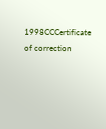1998CCCertificate of correction